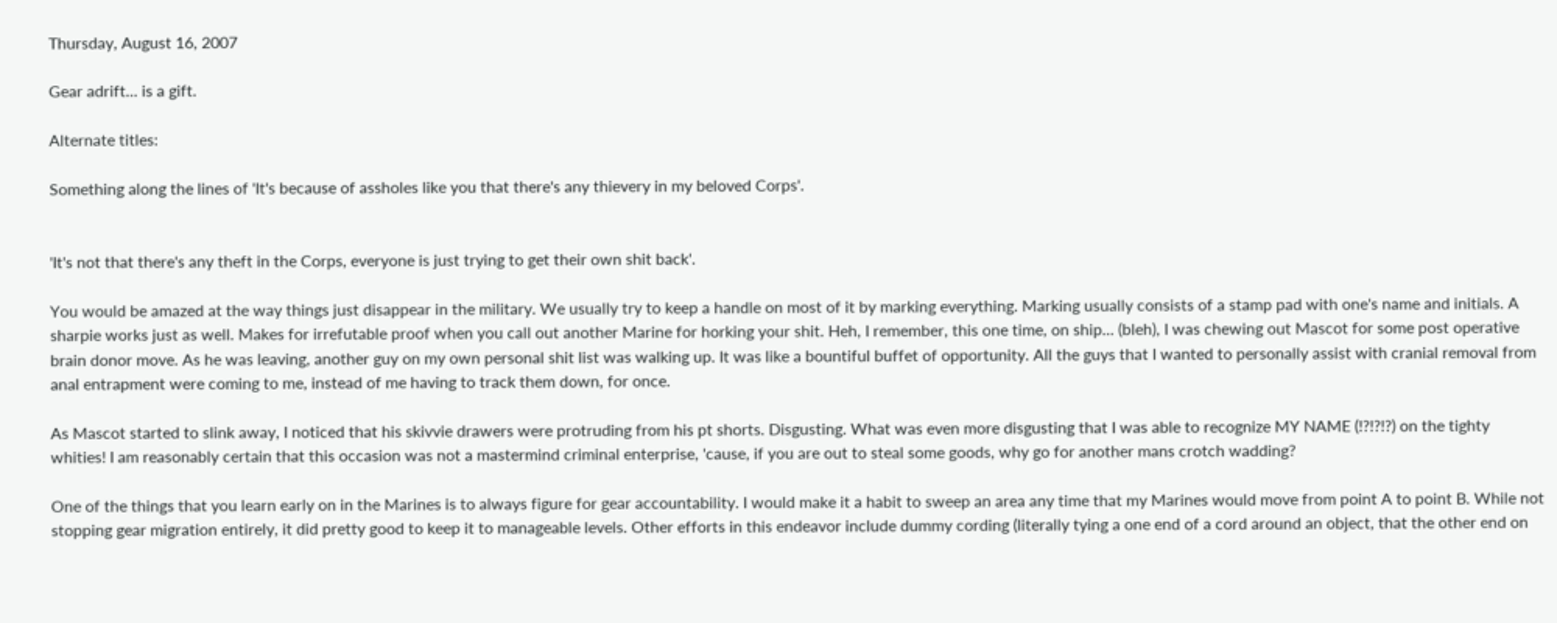Thursday, August 16, 2007

Gear adrift... is a gift.

Alternate titles:

Something along the lines of 'It's because of assholes like you that there's any thievery in my beloved Corps'.


'It's not that there's any theft in the Corps, everyone is just trying to get their own shit back'.

You would be amazed at the way things just disappear in the military. We usually try to keep a handle on most of it by marking everything. Marking usually consists of a stamp pad with one's name and initials. A sharpie works just as well. Makes for irrefutable proof when you call out another Marine for horking your shit. Heh, I remember, this one time, on ship... (bleh), I was chewing out Mascot for some post operative brain donor move. As he was leaving, another guy on my own personal shit list was walking up. It was like a bountiful buffet of opportunity. All the guys that I wanted to personally assist with cranial removal from anal entrapment were coming to me, instead of me having to track them down, for once.

As Mascot started to slink away, I noticed that his skivvie drawers were protruding from his pt shorts. Disgusting. What was even more disgusting that I was able to recognize MY NAME (!?!?!?) on the tighty whities! I am reasonably certain that this occasion was not a mastermind criminal enterprise, 'cause, if you are out to steal some goods, why go for another mans crotch wadding?

One of the things that you learn early on in the Marines is to always figure for gear accountability. I would make it a habit to sweep an area any time that my Marines would move from point A to point B. While not stopping gear migration entirely, it did pretty good to keep it to manageable levels. Other efforts in this endeavor include dummy cording (literally tying a one end of a cord around an object, that the other end on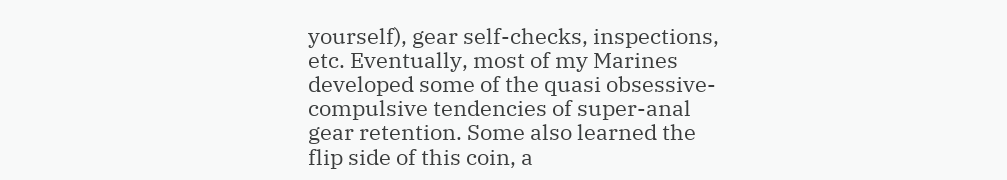yourself), gear self-checks, inspections, etc. Eventually, most of my Marines developed some of the quasi obsessive-compulsive tendencies of super-anal gear retention. Some also learned the flip side of this coin, a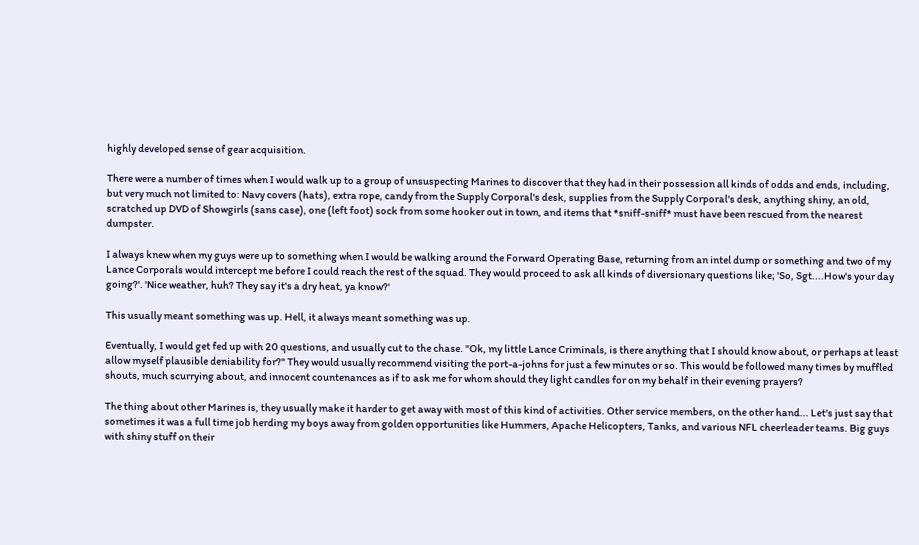highly developed sense of gear acquisition.

There were a number of times when I would walk up to a group of unsuspecting Marines to discover that they had in their possession all kinds of odds and ends, including, but very much not limited to: Navy covers (hats), extra rope, candy from the Supply Corporal's desk, supplies from the Supply Corporal's desk, anything shiny, an old, scratched up DVD of Showgirls (sans case), one (left foot) sock from some hooker out in town, and items that *sniff-sniff* must have been rescued from the nearest dumpster.

I always knew when my guys were up to something when I would be walking around the Forward Operating Base, returning from an intel dump or something and two of my Lance Corporals would intercept me before I could reach the rest of the squad. They would proceed to ask all kinds of diversionary questions like; 'So, Sgt....How's your day going?'. 'Nice weather, huh? They say it's a dry heat, ya know?'

This usually meant something was up. Hell, it always meant something was up.

Eventually, I would get fed up with 20 questions, and usually cut to the chase. "Ok, my little Lance Criminals, is there anything that I should know about, or perhaps at least allow myself plausible deniability for?" They would usually recommend visiting the port-a-johns for just a few minutes or so. This would be followed many times by muffled shouts, much scurrying about, and innocent countenances as if to ask me for whom should they light candles for on my behalf in their evening prayers?

The thing about other Marines is, they usually make it harder to get away with most of this kind of activities. Other service members, on the other hand... Let's just say that sometimes it was a full time job herding my boys away from golden opportunities like Hummers, Apache Helicopters, Tanks, and various NFL cheerleader teams. Big guys with shiny stuff on their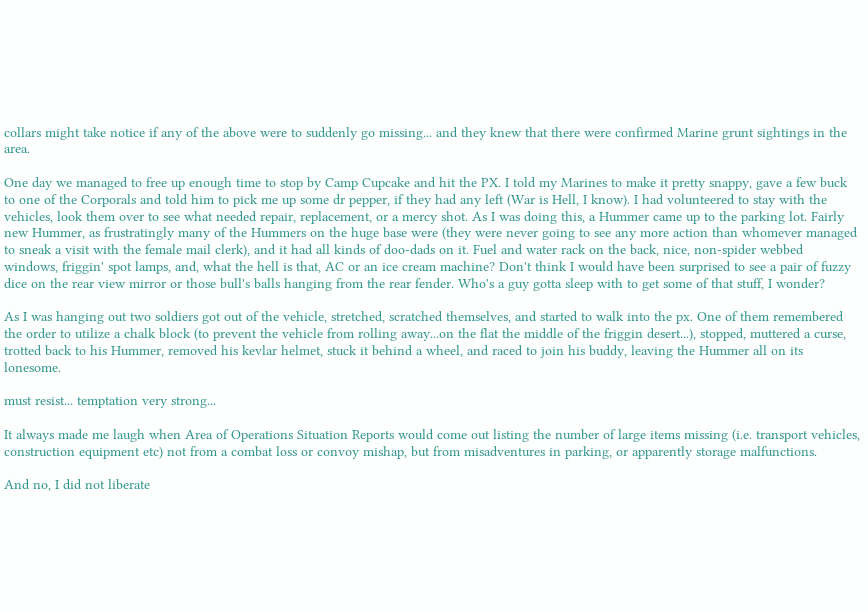collars might take notice if any of the above were to suddenly go missing... and they knew that there were confirmed Marine grunt sightings in the area.

One day we managed to free up enough time to stop by Camp Cupcake and hit the PX. I told my Marines to make it pretty snappy, gave a few buck to one of the Corporals and told him to pick me up some dr pepper, if they had any left (War is Hell, I know). I had volunteered to stay with the vehicles, look them over to see what needed repair, replacement, or a mercy shot. As I was doing this, a Hummer came up to the parking lot. Fairly new Hummer, as frustratingly many of the Hummers on the huge base were (they were never going to see any more action than whomever managed to sneak a visit with the female mail clerk), and it had all kinds of doo-dads on it. Fuel and water rack on the back, nice, non-spider webbed windows, friggin' spot lamps, and, what the hell is that, AC or an ice cream machine? Don't think I would have been surprised to see a pair of fuzzy dice on the rear view mirror or those bull's balls hanging from the rear fender. Who's a guy gotta sleep with to get some of that stuff, I wonder?

As I was hanging out two soldiers got out of the vehicle, stretched, scratched themselves, and started to walk into the px. One of them remembered the order to utilize a chalk block (to prevent the vehicle from rolling away...on the flat the middle of the friggin desert...), stopped, muttered a curse, trotted back to his Hummer, removed his kevlar helmet, stuck it behind a wheel, and raced to join his buddy, leaving the Hummer all on its lonesome.

must resist... temptation very strong...

It always made me laugh when Area of Operations Situation Reports would come out listing the number of large items missing (i.e. transport vehicles, construction equipment etc) not from a combat loss or convoy mishap, but from misadventures in parking, or apparently storage malfunctions.

And no, I did not liberate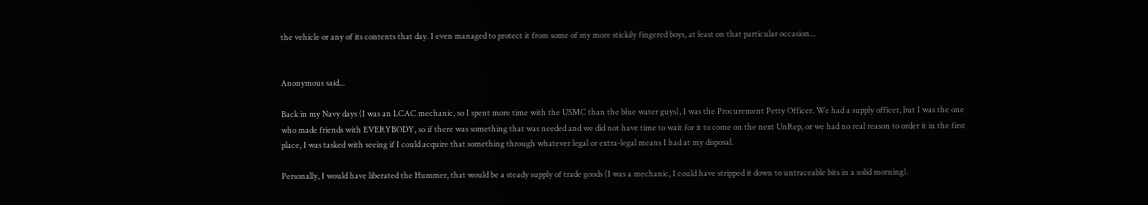the vehicle or any of its contents that day. I even managed to protect it from some of my more stickily fingered boys, at least on that particular occasion...


Anonymous said...

Back in my Navy days (I was an LCAC mechanic, so I spent more time with the USMC than the blue water guys), I was the Procurement Petty Officer. We had a supply officer, but I was the one who made friends with EVERYBODY, so if there was something that was needed and we did not have time to wait for it to come on the next UnRep, or we had no real reason to order it in the first place, I was tasked with seeing if I could acquire that something through whatever legal or extra-legal means I had at my disposal.

Personally, I would have liberated the Hummer, that would be a steady supply of trade goods (I was a mechanic, I could have stripped it down to untraceable bits in a solid morning).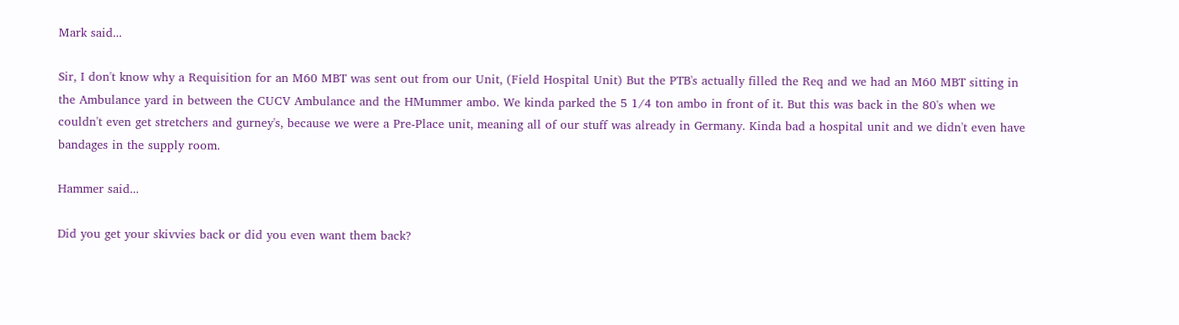Mark said...

Sir, I don't know why a Requisition for an M60 MBT was sent out from our Unit, (Field Hospital Unit) But the PTB's actually filled the Req and we had an M60 MBT sitting in the Ambulance yard in between the CUCV Ambulance and the HMummer ambo. We kinda parked the 5 1/4 ton ambo in front of it. But this was back in the 80's when we couldn't even get stretchers and gurney's, because we were a Pre-Place unit, meaning all of our stuff was already in Germany. Kinda bad a hospital unit and we didn't even have bandages in the supply room.

Hammer said...

Did you get your skivvies back or did you even want them back?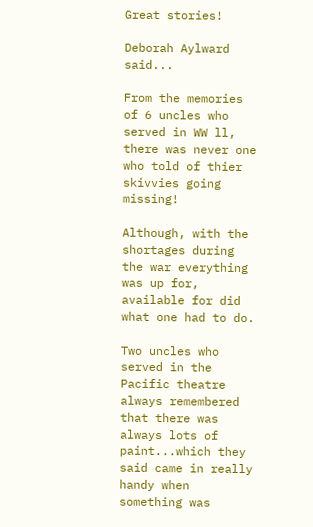Great stories!

Deborah Aylward said...

From the memories of 6 uncles who served in WW ll, there was never one who told of thier skivvies going missing!

Although, with the shortages during the war everything was up for, available for did what one had to do.

Two uncles who served in the Pacific theatre always remembered that there was always lots of paint...which they said came in really handy when something was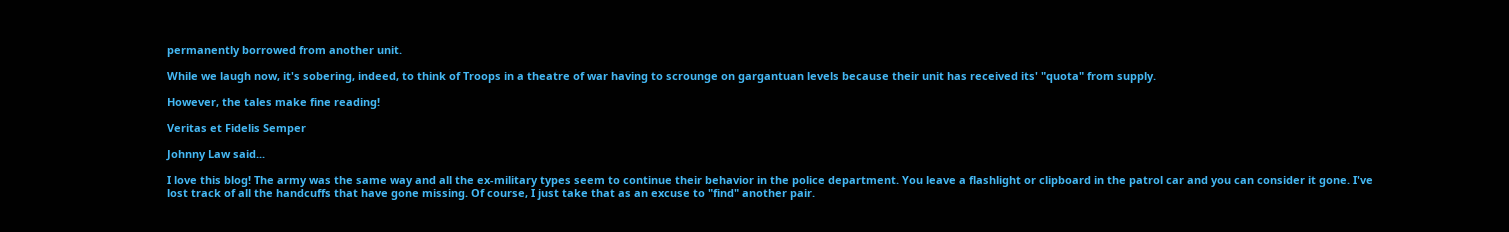permanently borrowed from another unit.

While we laugh now, it's sobering, indeed, to think of Troops in a theatre of war having to scrounge on gargantuan levels because their unit has received its' "quota" from supply.

However, the tales make fine reading!

Veritas et Fidelis Semper

Johnny Law said...

I love this blog! The army was the same way and all the ex-military types seem to continue their behavior in the police department. You leave a flashlight or clipboard in the patrol car and you can consider it gone. I've lost track of all the handcuffs that have gone missing. Of course, I just take that as an excuse to "find" another pair.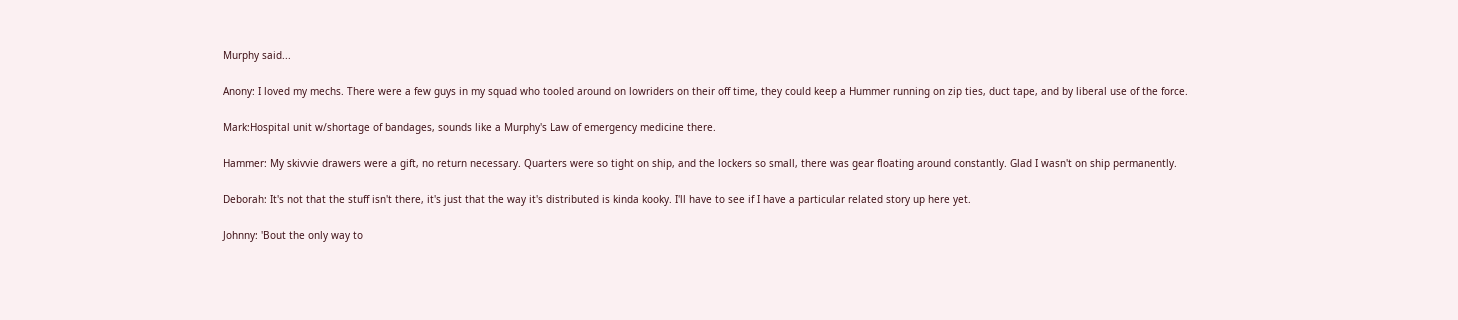Murphy said...

Anony: I loved my mechs. There were a few guys in my squad who tooled around on lowriders on their off time, they could keep a Hummer running on zip ties, duct tape, and by liberal use of the force.

Mark:Hospital unit w/shortage of bandages, sounds like a Murphy's Law of emergency medicine there.

Hammer: My skivvie drawers were a gift, no return necessary. Quarters were so tight on ship, and the lockers so small, there was gear floating around constantly. Glad I wasn't on ship permanently.

Deborah: It's not that the stuff isn't there, it's just that the way it's distributed is kinda kooky. I'll have to see if I have a particular related story up here yet.

Johnny: 'Bout the only way to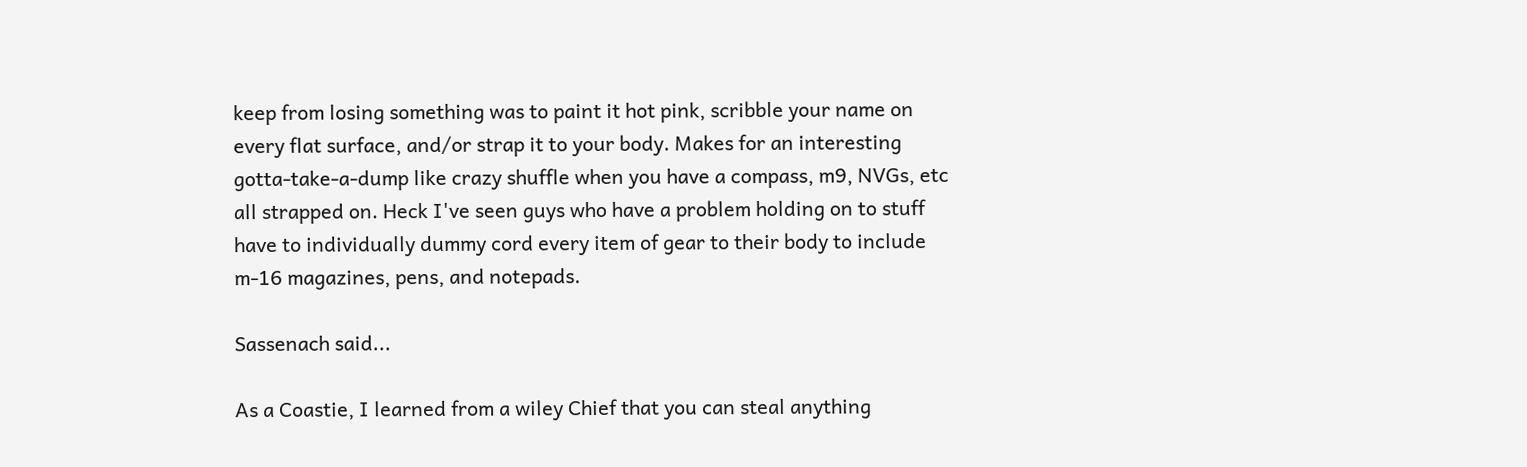keep from losing something was to paint it hot pink, scribble your name on every flat surface, and/or strap it to your body. Makes for an interesting gotta-take-a-dump like crazy shuffle when you have a compass, m9, NVGs, etc all strapped on. Heck I've seen guys who have a problem holding on to stuff have to individually dummy cord every item of gear to their body to include m-16 magazines, pens, and notepads.

Sassenach said...

As a Coastie, I learned from a wiley Chief that you can steal anything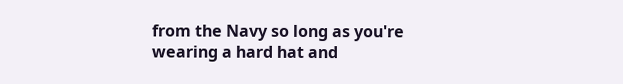from the Navy so long as you're wearing a hard hat and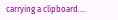carrying a clipboard....